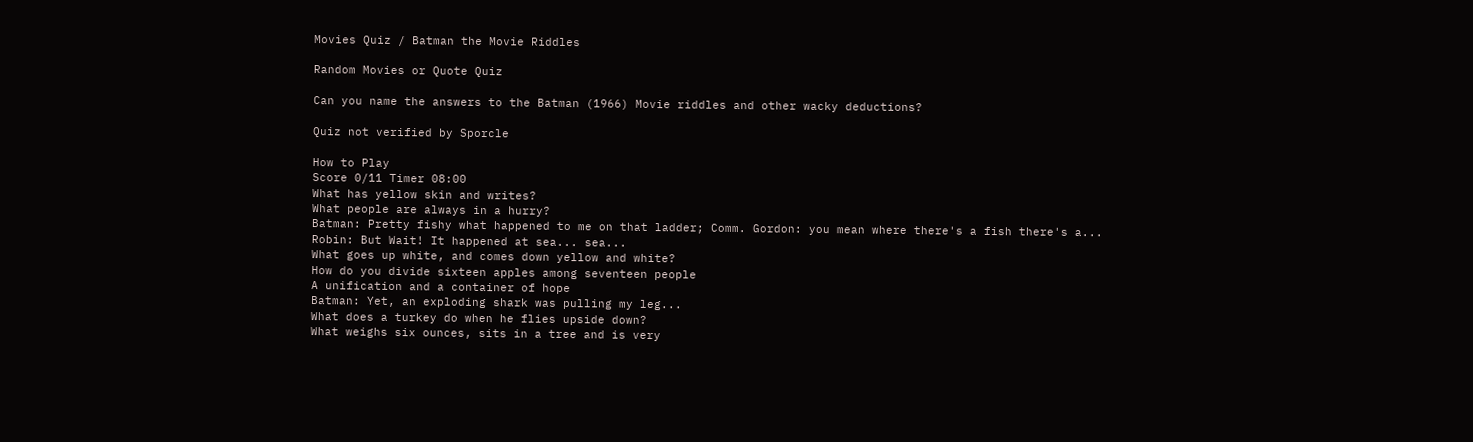Movies Quiz / Batman the Movie Riddles

Random Movies or Quote Quiz

Can you name the answers to the Batman (1966) Movie riddles and other wacky deductions?

Quiz not verified by Sporcle

How to Play
Score 0/11 Timer 08:00
What has yellow skin and writes?
What people are always in a hurry?
Batman: Pretty fishy what happened to me on that ladder; Comm. Gordon: you mean where there's a fish there's a...
Robin: But Wait! It happened at sea... sea...
What goes up white, and comes down yellow and white?
How do you divide sixteen apples among seventeen people
A unification and a container of hope
Batman: Yet, an exploding shark was pulling my leg...
What does a turkey do when he flies upside down?
What weighs six ounces, sits in a tree and is very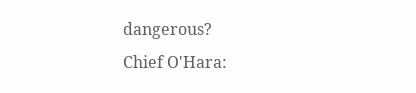dangerous?
Chief O'Hara: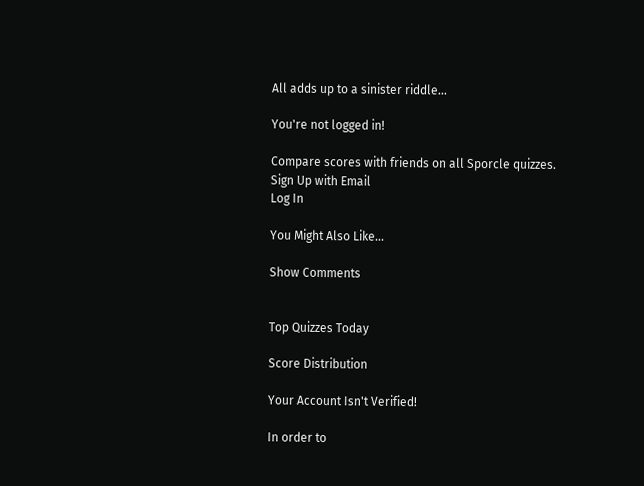All adds up to a sinister riddle...

You're not logged in!

Compare scores with friends on all Sporcle quizzes.
Sign Up with Email
Log In

You Might Also Like...

Show Comments


Top Quizzes Today

Score Distribution

Your Account Isn't Verified!

In order to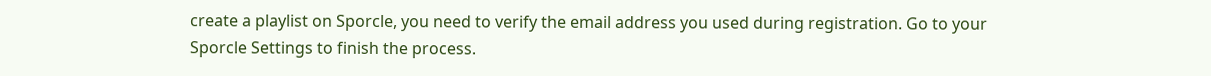create a playlist on Sporcle, you need to verify the email address you used during registration. Go to your Sporcle Settings to finish the process.